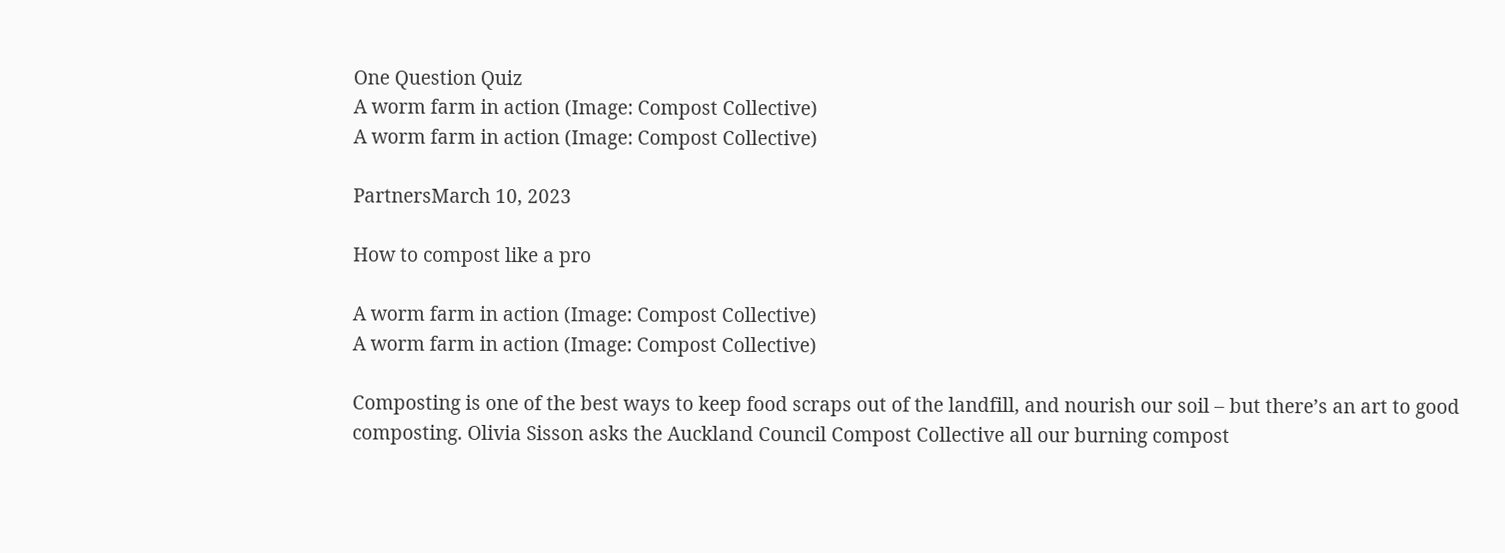One Question Quiz
A worm farm in action (Image: Compost Collective)
A worm farm in action (Image: Compost Collective)

PartnersMarch 10, 2023

How to compost like a pro

A worm farm in action (Image: Compost Collective)
A worm farm in action (Image: Compost Collective)

Composting is one of the best ways to keep food scraps out of the landfill, and nourish our soil – but there’s an art to good composting. Olivia Sisson asks the Auckland Council Compost Collective all our burning compost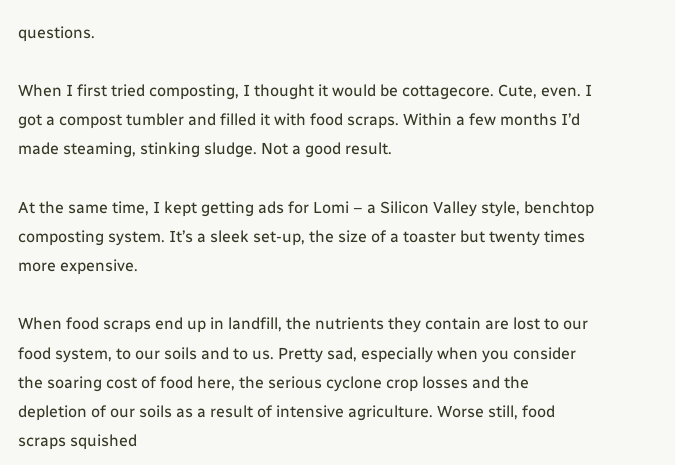questions.

When I first tried composting, I thought it would be cottagecore. Cute, even. I got a compost tumbler and filled it with food scraps. Within a few months I’d made steaming, stinking sludge. Not a good result.

At the same time, I kept getting ads for Lomi – a Silicon Valley style, benchtop composting system. It’s a sleek set-up, the size of a toaster but twenty times more expensive.

When food scraps end up in landfill, the nutrients they contain are lost to our food system, to our soils and to us. Pretty sad, especially when you consider the soaring cost of food here, the serious cyclone crop losses and the depletion of our soils as a result of intensive agriculture. Worse still, food scraps squished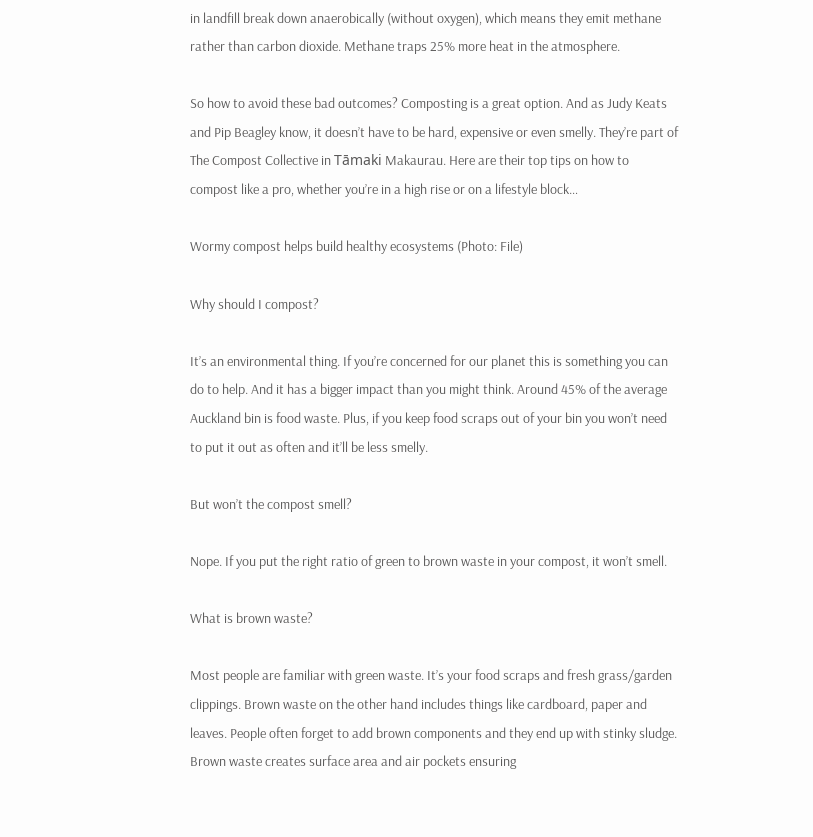in landfill break down anaerobically (without oxygen), which means they emit methane rather than carbon dioxide. Methane traps 25% more heat in the atmosphere.

So how to avoid these bad outcomes? Composting is a great option. And as Judy Keats and Pip Beagley know, it doesn’t have to be hard, expensive or even smelly. They’re part of The Compost Collective in Tāmaki Makaurau. Here are their top tips on how to compost like a pro, whether you’re in a high rise or on a lifestyle block…

Wormy compost helps build healthy ecosystems (Photo: File)

Why should I compost?

It’s an environmental thing. If you’re concerned for our planet this is something you can do to help. And it has a bigger impact than you might think. Around 45% of the average Auckland bin is food waste. Plus, if you keep food scraps out of your bin you won’t need to put it out as often and it’ll be less smelly.

But won’t the compost smell?

Nope. If you put the right ratio of green to brown waste in your compost, it won’t smell.

What is brown waste?

Most people are familiar with green waste. It’s your food scraps and fresh grass/garden clippings. Brown waste on the other hand includes things like cardboard, paper and leaves. People often forget to add brown components and they end up with stinky sludge. Brown waste creates surface area and air pockets ensuring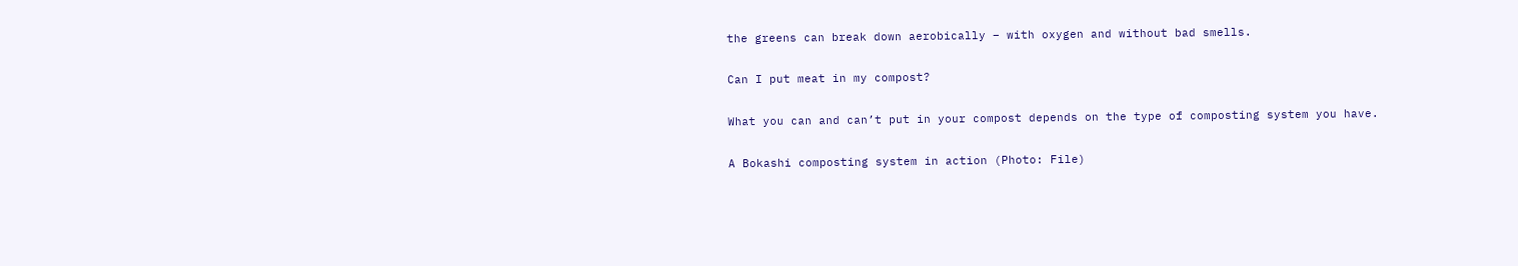the greens can break down aerobically – with oxygen and without bad smells.

Can I put meat in my compost?

What you can and can’t put in your compost depends on the type of composting system you have.

A Bokashi composting system in action (Photo: File)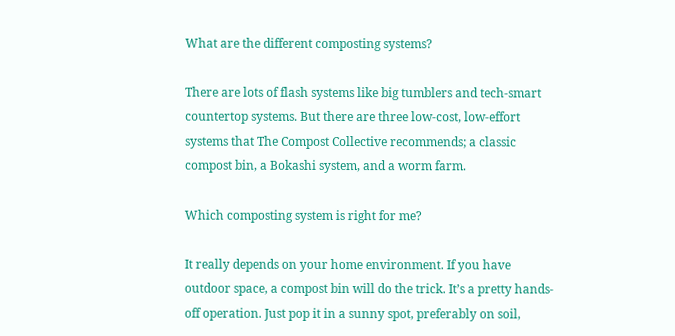What are the different composting systems?

There are lots of flash systems like big tumblers and tech-smart countertop systems. But there are three low-cost, low-effort systems that The Compost Collective recommends; a classic compost bin, a Bokashi system, and a worm farm.

Which composting system is right for me?

It really depends on your home environment. If you have outdoor space, a compost bin will do the trick. It’s a pretty hands-off operation. Just pop it in a sunny spot, preferably on soil,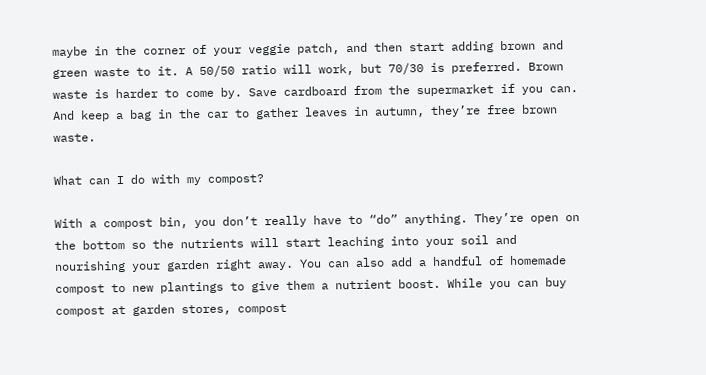maybe in the corner of your veggie patch, and then start adding brown and green waste to it. A 50/50 ratio will work, but 70/30 is preferred. Brown waste is harder to come by. Save cardboard from the supermarket if you can. And keep a bag in the car to gather leaves in autumn, they’re free brown waste.

What can I do with my compost?

With a compost bin, you don’t really have to “do” anything. They’re open on the bottom so the nutrients will start leaching into your soil and nourishing your garden right away. You can also add a handful of homemade compost to new plantings to give them a nutrient boost. While you can buy compost at garden stores, compost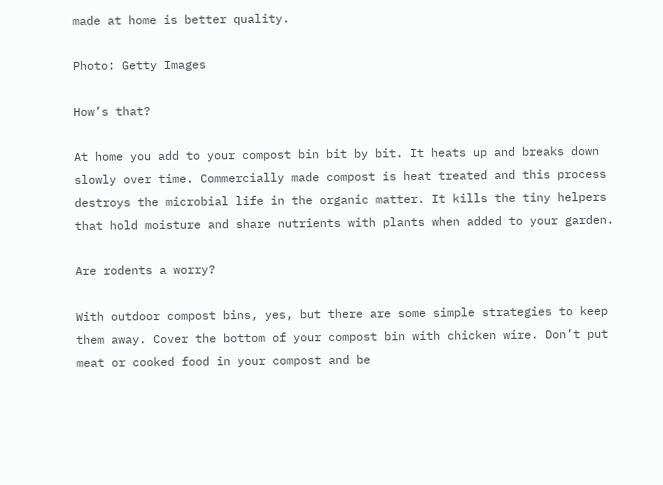made at home is better quality.

Photo: Getty Images

How’s that?

At home you add to your compost bin bit by bit. It heats up and breaks down slowly over time. Commercially made compost is heat treated and this process destroys the microbial life in the organic matter. It kills the tiny helpers that hold moisture and share nutrients with plants when added to your garden.

Are rodents a worry?

With outdoor compost bins, yes, but there are some simple strategies to keep them away. Cover the bottom of your compost bin with chicken wire. Don’t put meat or cooked food in your compost and be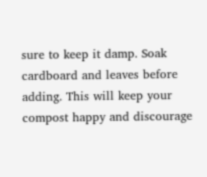sure to keep it damp. Soak cardboard and leaves before adding. This will keep your compost happy and discourage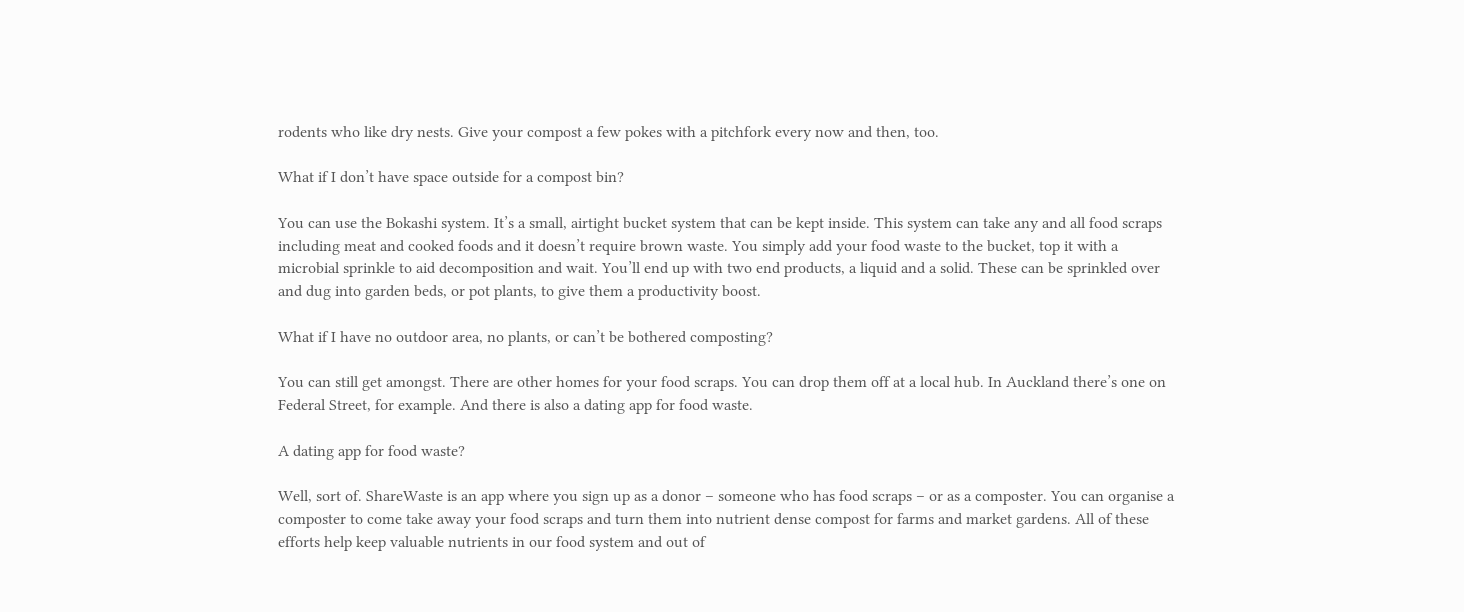rodents who like dry nests. Give your compost a few pokes with a pitchfork every now and then, too.

What if I don’t have space outside for a compost bin?

You can use the Bokashi system. It’s a small, airtight bucket system that can be kept inside. This system can take any and all food scraps including meat and cooked foods and it doesn’t require brown waste. You simply add your food waste to the bucket, top it with a microbial sprinkle to aid decomposition and wait. You’ll end up with two end products, a liquid and a solid. These can be sprinkled over and dug into garden beds, or pot plants, to give them a productivity boost.

What if I have no outdoor area, no plants, or can’t be bothered composting?

You can still get amongst. There are other homes for your food scraps. You can drop them off at a local hub. In Auckland there’s one on Federal Street, for example. And there is also a dating app for food waste.

A dating app for food waste?

Well, sort of. ShareWaste is an app where you sign up as a donor – someone who has food scraps – or as a composter. You can organise a composter to come take away your food scraps and turn them into nutrient dense compost for farms and market gardens. All of these efforts help keep valuable nutrients in our food system and out of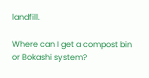landfill.

Where can I get a compost bin or Bokashi system?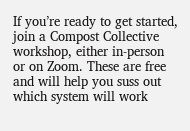If you’re ready to get started, join a Compost Collective workshop, either in-person or on Zoom. These are free and will help you suss out which system will work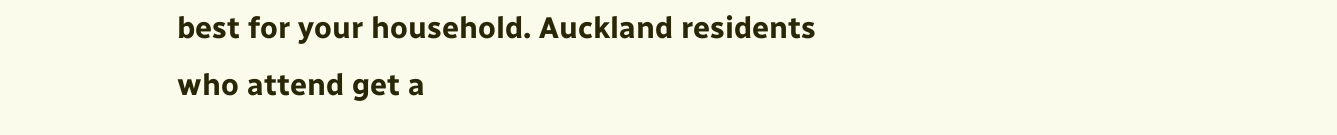best for your household. Auckland residents who attend get a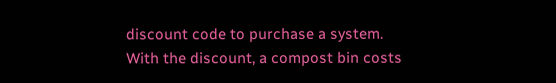discount code to purchase a system. With the discount, a compost bin costs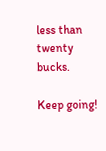less than twenty bucks.

Keep going!